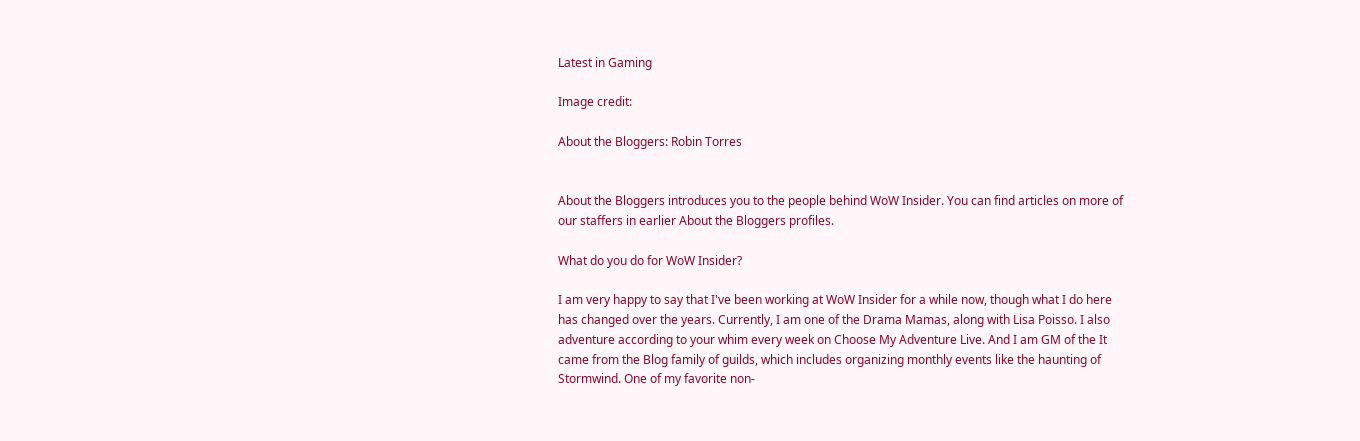Latest in Gaming

Image credit:

About the Bloggers: Robin Torres


About the Bloggers introduces you to the people behind WoW Insider. You can find articles on more of our staffers in earlier About the Bloggers profiles.

What do you do for WoW Insider?

I am very happy to say that I've been working at WoW Insider for a while now, though what I do here has changed over the years. Currently, I am one of the Drama Mamas, along with Lisa Poisso. I also adventure according to your whim every week on Choose My Adventure Live. And I am GM of the It came from the Blog family of guilds, which includes organizing monthly events like the haunting of Stormwind. One of my favorite non-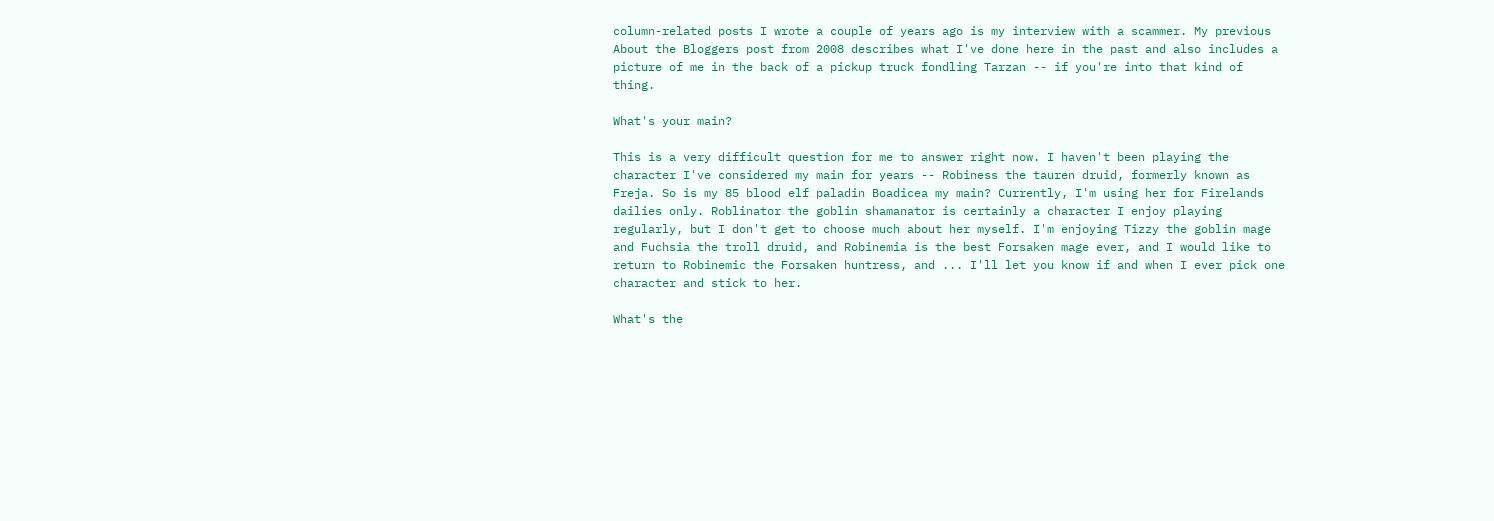column-related posts I wrote a couple of years ago is my interview with a scammer. My previous About the Bloggers post from 2008 describes what I've done here in the past and also includes a picture of me in the back of a pickup truck fondling Tarzan -- if you're into that kind of thing.

What's your main?

This is a very difficult question for me to answer right now. I haven't been playing the character I've considered my main for years -- Robiness the tauren druid, formerly known as Freja. So is my 85 blood elf paladin Boadicea my main? Currently, I'm using her for Firelands dailies only. Roblinator the goblin shamanator is certainly a character I enjoy playing regularly, but I don't get to choose much about her myself. I'm enjoying Tizzy the goblin mage and Fuchsia the troll druid, and Robinemia is the best Forsaken mage ever, and I would like to return to Robinemic the Forsaken huntress, and ... I'll let you know if and when I ever pick one character and stick to her.

What's the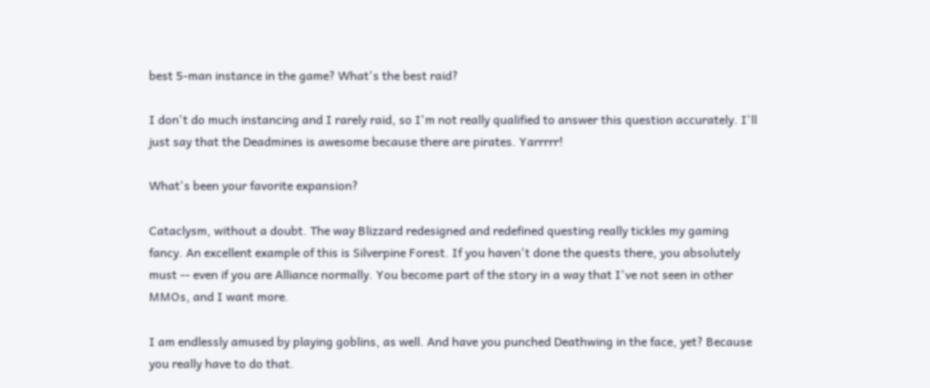best 5-man instance in the game? What's the best raid?

I don't do much instancing and I rarely raid, so I'm not really qualified to answer this question accurately. I'll just say that the Deadmines is awesome because there are pirates. Yarrrrr!

What's been your favorite expansion?

Cataclysm, without a doubt. The way Blizzard redesigned and redefined questing really tickles my gaming fancy. An excellent example of this is Silverpine Forest. If you haven't done the quests there, you absolutely must -- even if you are Alliance normally. You become part of the story in a way that I've not seen in other MMOs, and I want more.

I am endlessly amused by playing goblins, as well. And have you punched Deathwing in the face, yet? Because you really have to do that.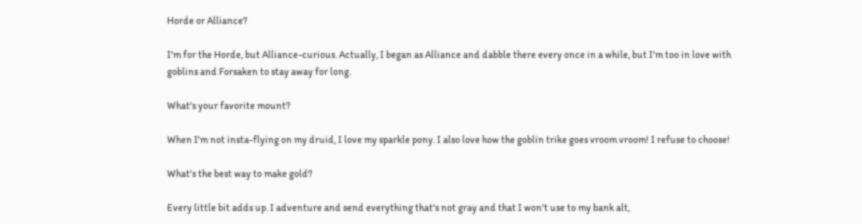Horde or Alliance?

I'm for the Horde, but Alliance-curious. Actually, I began as Alliance and dabble there every once in a while, but I'm too in love with goblins and Forsaken to stay away for long.

What's your favorite mount?

When I'm not insta-flying on my druid, I love my sparkle pony. I also love how the goblin trike goes vroom vroom! I refuse to choose!

What's the best way to make gold?

Every little bit adds up. I adventure and send everything that's not gray and that I won't use to my bank alt,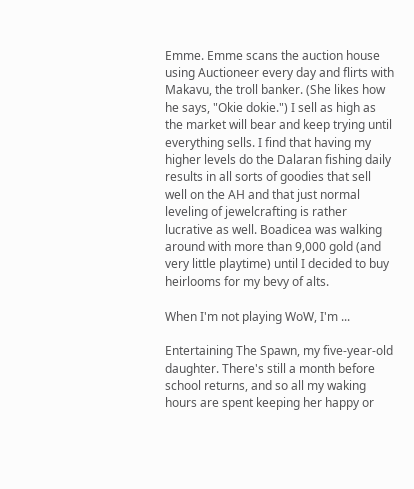Emme. Emme scans the auction house using Auctioneer every day and flirts with Makavu, the troll banker. (She likes how he says, "Okie dokie.") I sell as high as the market will bear and keep trying until everything sells. I find that having my higher levels do the Dalaran fishing daily results in all sorts of goodies that sell well on the AH and that just normal leveling of jewelcrafting is rather lucrative as well. Boadicea was walking around with more than 9,000 gold (and very little playtime) until I decided to buy heirlooms for my bevy of alts.

When I'm not playing WoW, I'm ...

Entertaining The Spawn, my five-year-old daughter. There's still a month before school returns, and so all my waking hours are spent keeping her happy or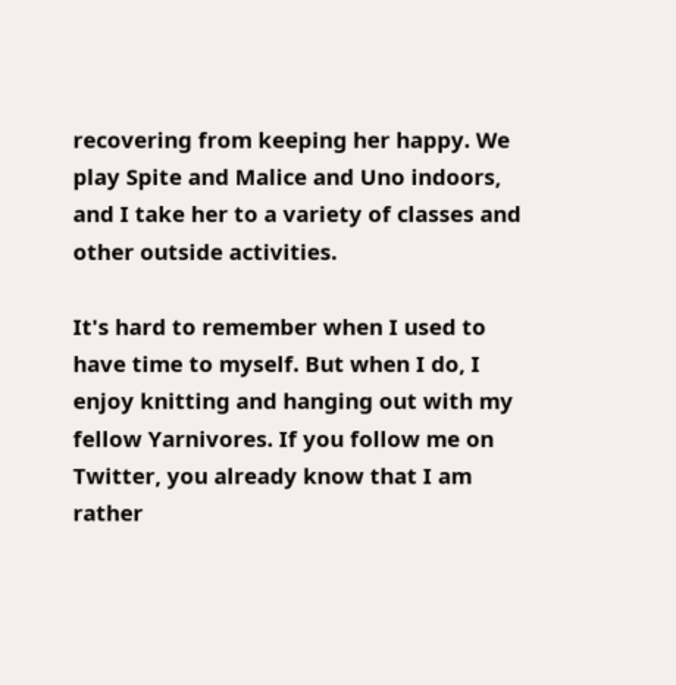recovering from keeping her happy. We play Spite and Malice and Uno indoors, and I take her to a variety of classes and other outside activities.

It's hard to remember when I used to have time to myself. But when I do, I enjoy knitting and hanging out with my fellow Yarnivores. If you follow me on Twitter, you already know that I am rather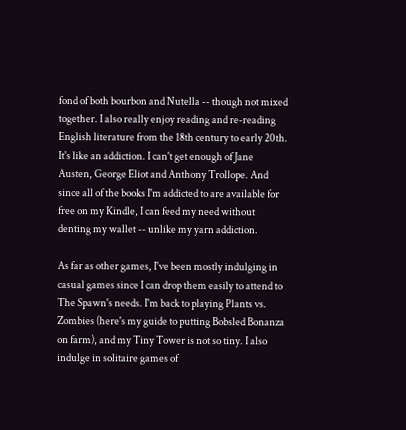fond of both bourbon and Nutella -- though not mixed together. I also really enjoy reading and re-reading English literature from the 18th century to early 20th. It's like an addiction. I can't get enough of Jane Austen, George Eliot and Anthony Trollope. And since all of the books I'm addicted to are available for free on my Kindle, I can feed my need without denting my wallet -- unlike my yarn addiction.

As far as other games, I've been mostly indulging in casual games since I can drop them easily to attend to The Spawn's needs. I'm back to playing Plants vs. Zombies (here's my guide to putting Bobsled Bonanza on farm), and my Tiny Tower is not so tiny. I also indulge in solitaire games of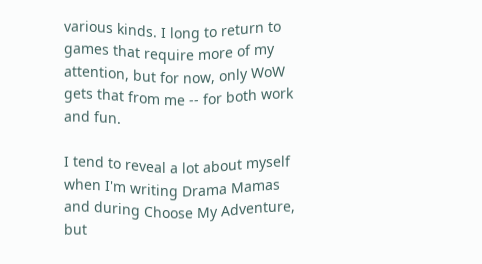various kinds. I long to return to games that require more of my attention, but for now, only WoW gets that from me -- for both work and fun.

I tend to reveal a lot about myself when I'm writing Drama Mamas and during Choose My Adventure, but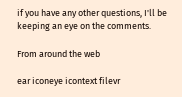if you have any other questions, I'll be keeping an eye on the comments.

From around the web

ear iconeye icontext filevr